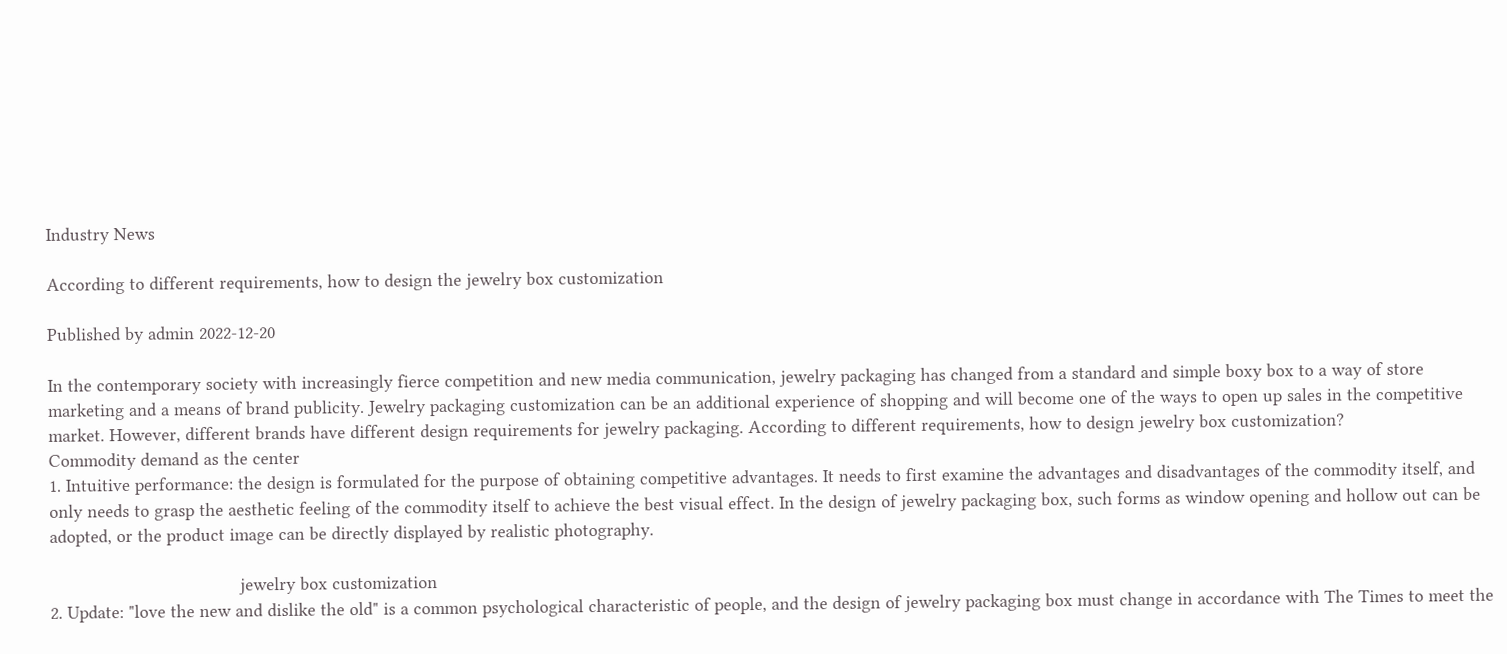Industry News

According to different requirements, how to design the jewelry box customization

Published by admin 2022-12-20

In the contemporary society with increasingly fierce competition and new media communication, jewelry packaging has changed from a standard and simple boxy box to a way of store marketing and a means of brand publicity. Jewelry packaging customization can be an additional experience of shopping and will become one of the ways to open up sales in the competitive market. However, different brands have different design requirements for jewelry packaging. According to different requirements, how to design jewelry box customization?
Commodity demand as the center
1. Intuitive performance: the design is formulated for the purpose of obtaining competitive advantages. It needs to first examine the advantages and disadvantages of the commodity itself, and only needs to grasp the aesthetic feeling of the commodity itself to achieve the best visual effect. In the design of jewelry packaging box, such forms as window opening and hollow out can be adopted, or the product image can be directly displayed by realistic photography.

                                      jewelry box customization
2. Update: "love the new and dislike the old" is a common psychological characteristic of people, and the design of jewelry packaging box must change in accordance with The Times to meet the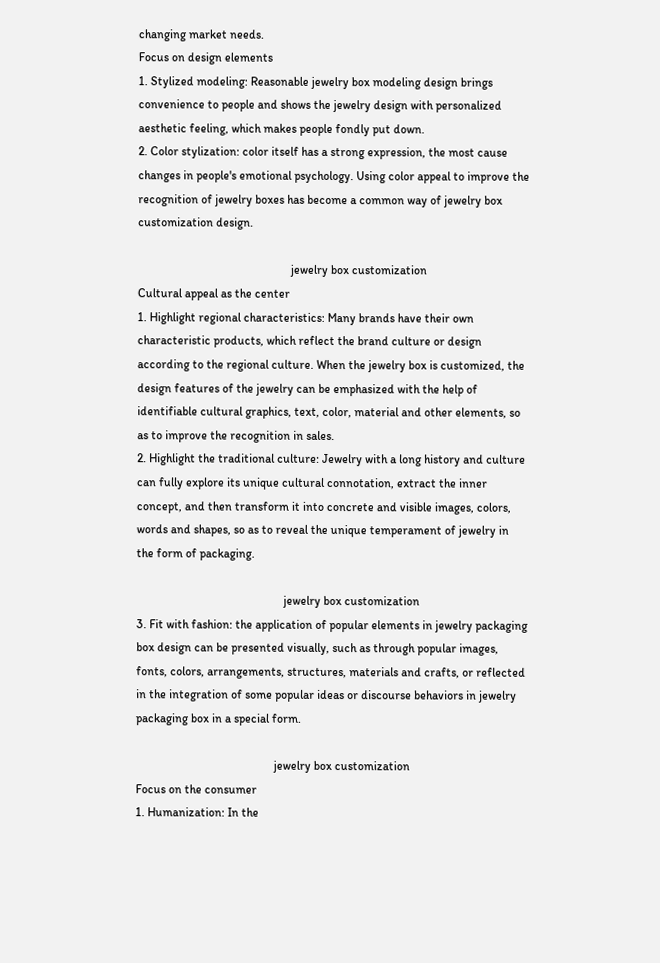changing market needs.
Focus on design elements
1. Stylized modeling: Reasonable jewelry box modeling design brings convenience to people and shows the jewelry design with personalized aesthetic feeling, which makes people fondly put down.
2. Color stylization: color itself has a strong expression, the most cause changes in people's emotional psychology. Using color appeal to improve the recognition of jewelry boxes has become a common way of jewelry box customization design.

                                                   jewelry box customization
Cultural appeal as the center
1. Highlight regional characteristics: Many brands have their own characteristic products, which reflect the brand culture or design according to the regional culture. When the jewelry box is customized, the design features of the jewelry can be emphasized with the help of identifiable cultural graphics, text, color, material and other elements, so as to improve the recognition in sales.
2. Highlight the traditional culture: Jewelry with a long history and culture can fully explore its unique cultural connotation, extract the inner concept, and then transform it into concrete and visible images, colors, words and shapes, so as to reveal the unique temperament of jewelry in the form of packaging.

                                                 jewelry box customization
3. Fit with fashion: the application of popular elements in jewelry packaging box design can be presented visually, such as through popular images, fonts, colors, arrangements, structures, materials and crafts, or reflected in the integration of some popular ideas or discourse behaviors in jewelry packaging box in a special form.

                                              jewelry box customization
Focus on the consumer
1. Humanization: In the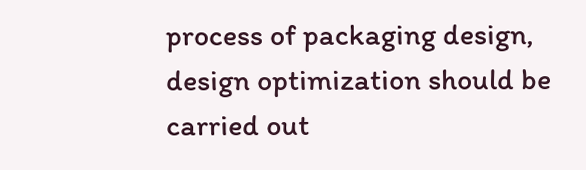process of packaging design, design optimization should be carried out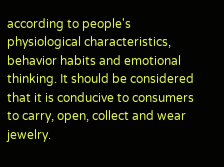according to people's physiological characteristics, behavior habits and emotional thinking. It should be considered that it is conducive to consumers to carry, open, collect and wear jewelry.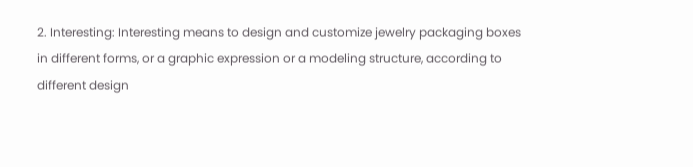2. Interesting: Interesting means to design and customize jewelry packaging boxes in different forms, or a graphic expression or a modeling structure, according to different design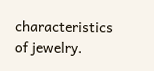characteristics of jewelry.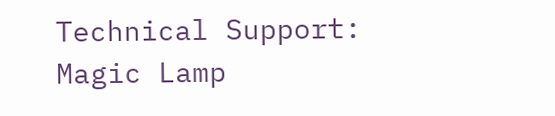Technical Support: Magic Lamp